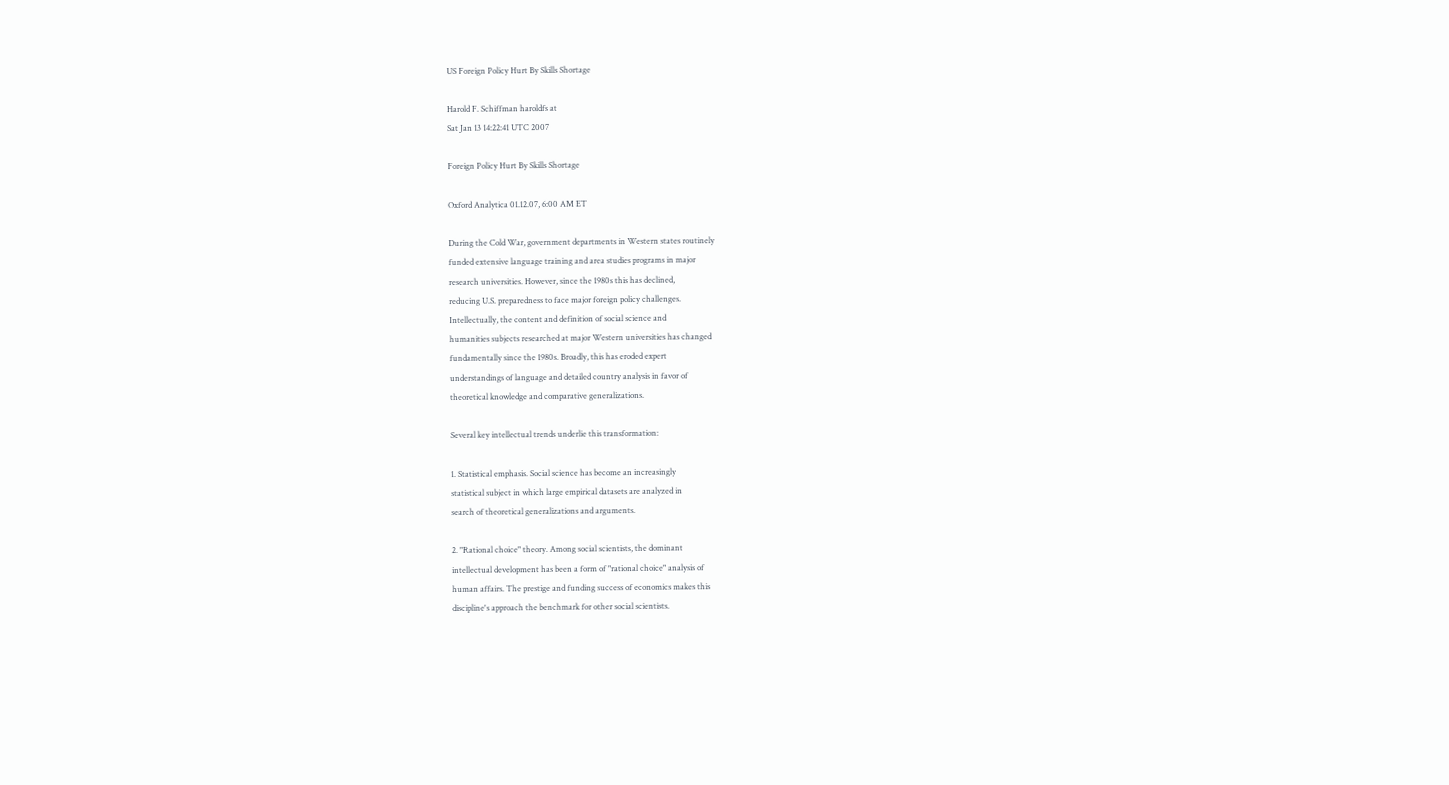US Foreign Policy Hurt By Skills Shortage

Harold F. Schiffman haroldfs at
Sat Jan 13 14:22:41 UTC 2007

Foreign Policy Hurt By Skills Shortage

Oxford Analytica 01.12.07, 6:00 AM ET

During the Cold War, government departments in Western states routinely
funded extensive language training and area studies programs in major
research universities. However, since the 1980s this has declined,
reducing U.S. preparedness to face major foreign policy challenges.
Intellectually, the content and definition of social science and
humanities subjects researched at major Western universities has changed
fundamentally since the 1980s. Broadly, this has eroded expert
understandings of language and detailed country analysis in favor of
theoretical knowledge and comparative generalizations.

Several key intellectual trends underlie this transformation:

1. Statistical emphasis. Social science has become an increasingly
statistical subject in which large empirical datasets are analyzed in
search of theoretical generalizations and arguments.

2. "Rational choice" theory. Among social scientists, the dominant
intellectual development has been a form of "rational choice" analysis of
human affairs. The prestige and funding success of economics makes this
discipline's approach the benchmark for other social scientists.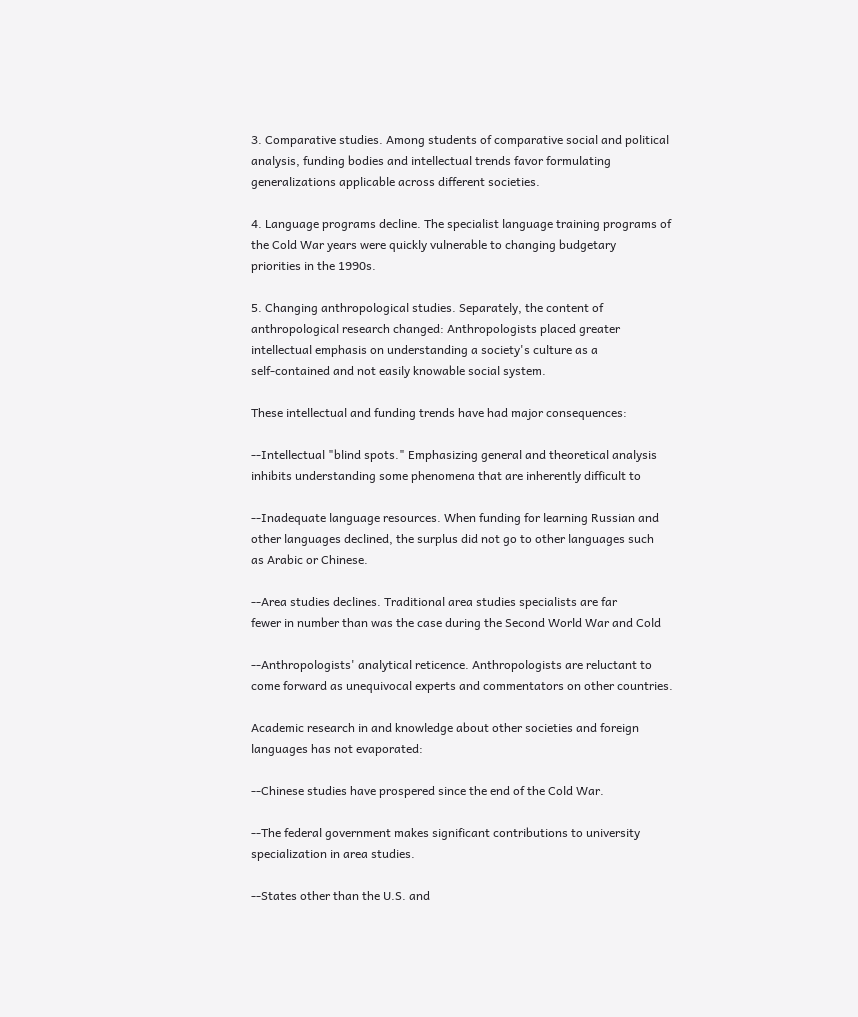3. Comparative studies. Among students of comparative social and political
analysis, funding bodies and intellectual trends favor formulating
generalizations applicable across different societies.

4. Language programs decline. The specialist language training programs of
the Cold War years were quickly vulnerable to changing budgetary
priorities in the 1990s.

5. Changing anthropological studies. Separately, the content of
anthropological research changed: Anthropologists placed greater
intellectual emphasis on understanding a society's culture as a
self-contained and not easily knowable social system.

These intellectual and funding trends have had major consequences:

--Intellectual "blind spots." Emphasizing general and theoretical analysis
inhibits understanding some phenomena that are inherently difficult to

--Inadequate language resources. When funding for learning Russian and
other languages declined, the surplus did not go to other languages such
as Arabic or Chinese.

--Area studies declines. Traditional area studies specialists are far
fewer in number than was the case during the Second World War and Cold

--Anthropologists' analytical reticence. Anthropologists are reluctant to
come forward as unequivocal experts and commentators on other countries.

Academic research in and knowledge about other societies and foreign
languages has not evaporated:

--Chinese studies have prospered since the end of the Cold War.

--The federal government makes significant contributions to university
specialization in area studies.

--States other than the U.S. and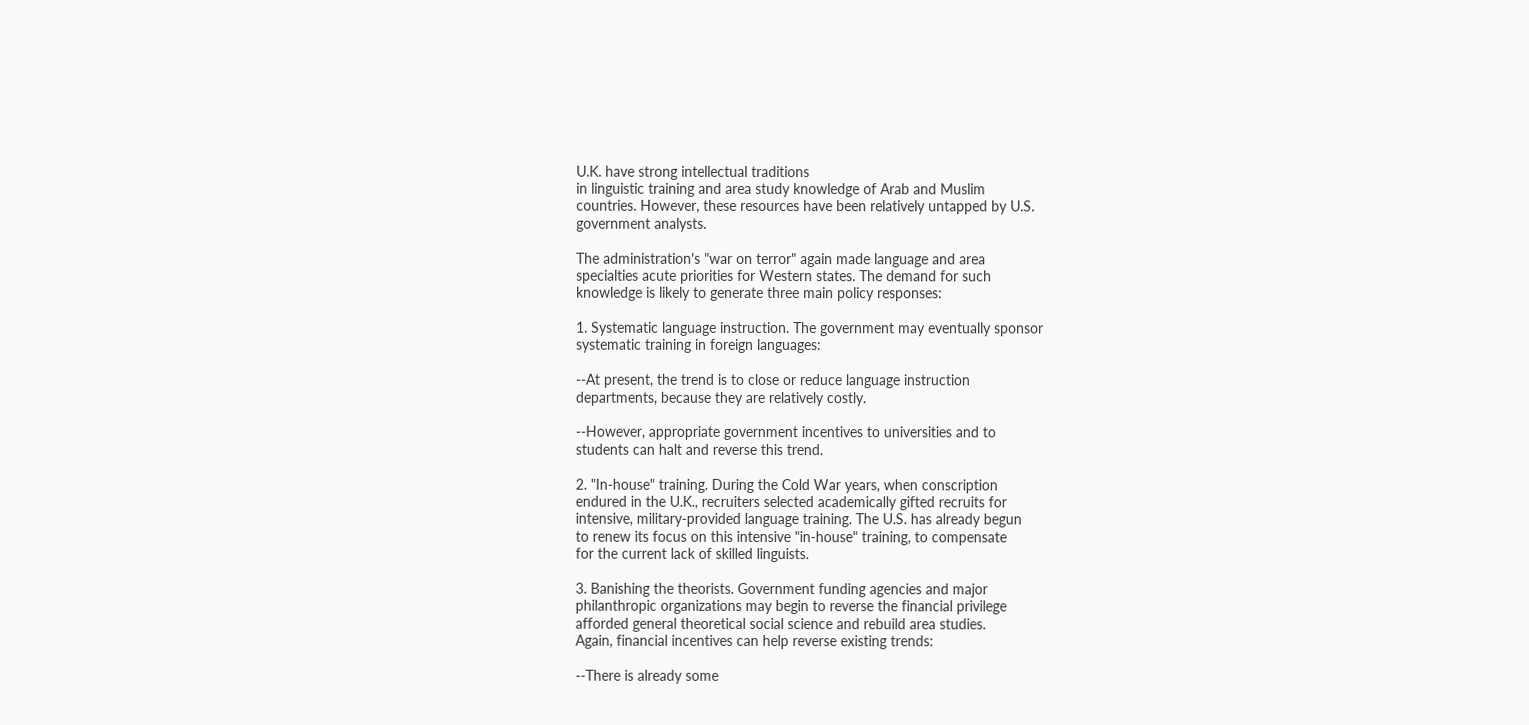U.K. have strong intellectual traditions
in linguistic training and area study knowledge of Arab and Muslim
countries. However, these resources have been relatively untapped by U.S.
government analysts.

The administration's "war on terror" again made language and area
specialties acute priorities for Western states. The demand for such
knowledge is likely to generate three main policy responses:

1. Systematic language instruction. The government may eventually sponsor
systematic training in foreign languages:

--At present, the trend is to close or reduce language instruction
departments, because they are relatively costly.

--However, appropriate government incentives to universities and to
students can halt and reverse this trend.

2. "In-house" training. During the Cold War years, when conscription
endured in the U.K., recruiters selected academically gifted recruits for
intensive, military-provided language training. The U.S. has already begun
to renew its focus on this intensive "in-house" training, to compensate
for the current lack of skilled linguists.

3. Banishing the theorists. Government funding agencies and major
philanthropic organizations may begin to reverse the financial privilege
afforded general theoretical social science and rebuild area studies.
Again, financial incentives can help reverse existing trends:

--There is already some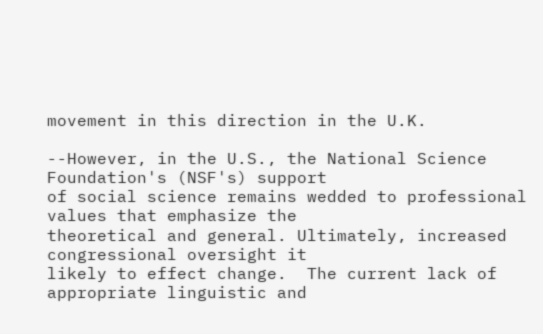movement in this direction in the U.K.

--However, in the U.S., the National Science Foundation's (NSF's) support
of social science remains wedded to professional values that emphasize the
theoretical and general. Ultimately, increased congressional oversight it
likely to effect change.  The current lack of appropriate linguistic and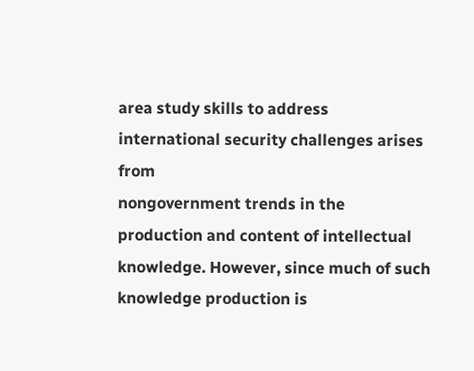area study skills to address international security challenges arises from
nongovernment trends in the production and content of intellectual
knowledge. However, since much of such knowledge production is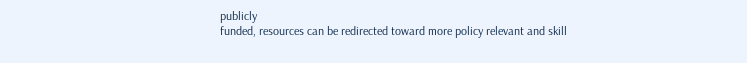publicly
funded, resources can be redirected toward more policy relevant and skill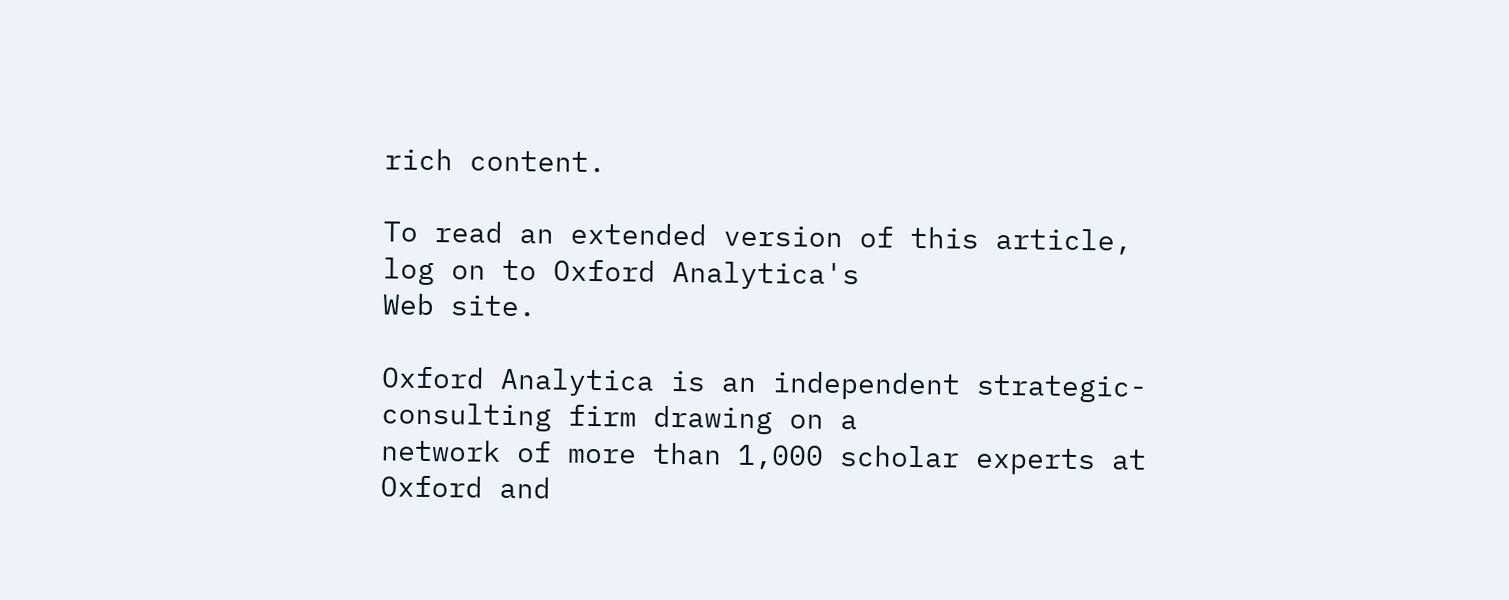rich content.

To read an extended version of this article, log on to Oxford Analytica's
Web site.

Oxford Analytica is an independent strategic-consulting firm drawing on a
network of more than 1,000 scholar experts at Oxford and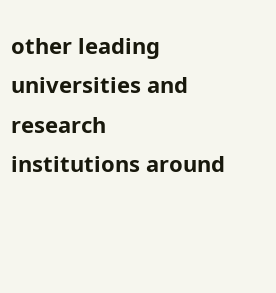other leading
universities and research institutions around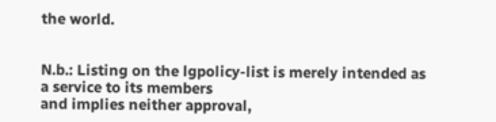the world.


N.b.: Listing on the lgpolicy-list is merely intended as a service to its members
and implies neither approval,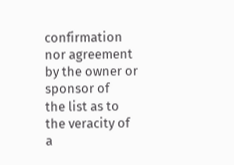confirmation nor agreement by the owner or sponsor of
the list as to the veracity of a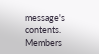message's contents. Members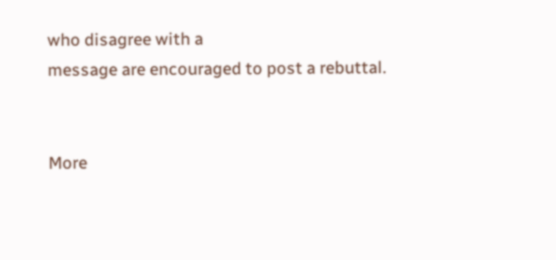who disagree with a
message are encouraged to post a rebuttal.


More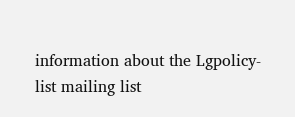information about the Lgpolicy-list mailing list